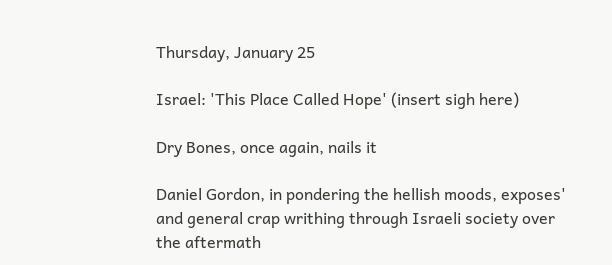Thursday, January 25

Israel: 'This Place Called Hope' (insert sigh here)

Dry Bones, once again, nails it

Daniel Gordon, in pondering the hellish moods, exposes' and general crap writhing through Israeli society over the aftermath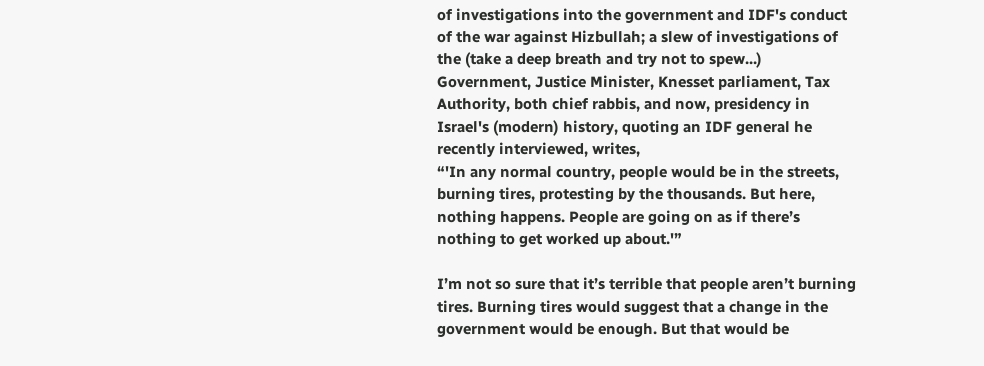of investigations into the government and IDF's conduct of the war against Hizbullah; a slew of investigations of the (take a deep breath and try not to spew...) Government, Justice Minister, Knesset parliament, Tax Authority, both chief rabbis, and now, presidency in Israel's (modern) history, quoting an IDF general he recently interviewed, writes,
“'In any normal country, people would be in the streets, burning tires, protesting by the thousands. But here, nothing happens. People are going on as if there’s nothing to get worked up about.'”

I’m not so sure that it’s terrible that people aren’t burning tires. Burning tires would suggest that a change in the government would be enough. But that would be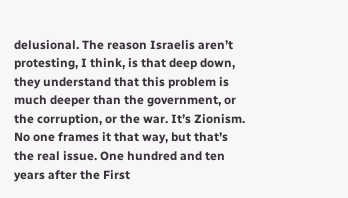delusional. The reason Israelis aren’t protesting, I think, is that deep down, they understand that this problem is much deeper than the government, or the corruption, or the war. It’s Zionism. No one frames it that way, but that’s the real issue. One hundred and ten years after the First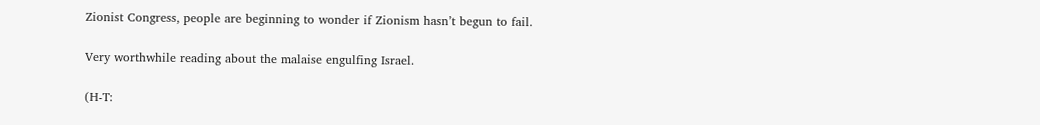Zionist Congress, people are beginning to wonder if Zionism hasn’t begun to fail.

Very worthwhile reading about the malaise engulfing Israel.

(H-T: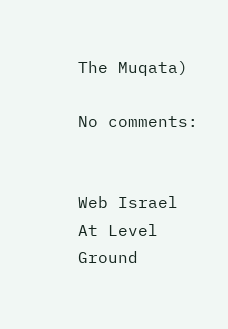The Muqata)

No comments:


Web Israel At Level Ground